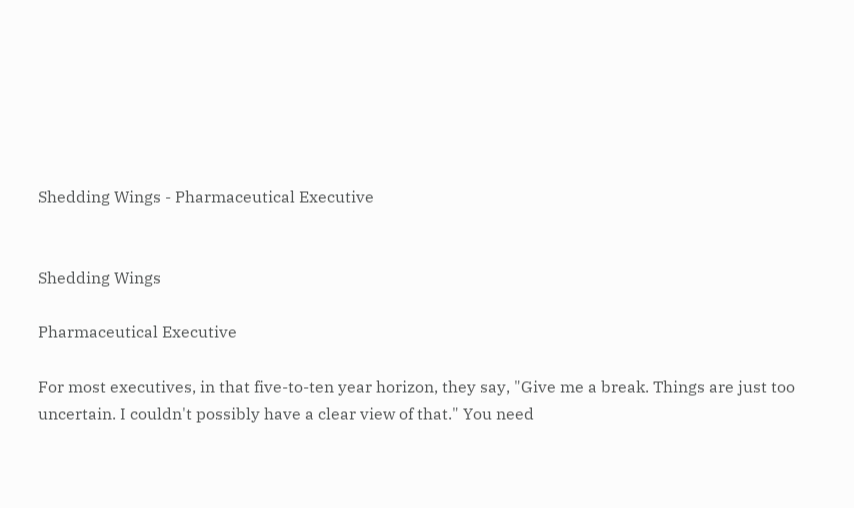Shedding Wings - Pharmaceutical Executive


Shedding Wings

Pharmaceutical Executive

For most executives, in that five-to-ten year horizon, they say, "Give me a break. Things are just too uncertain. I couldn't possibly have a clear view of that." You need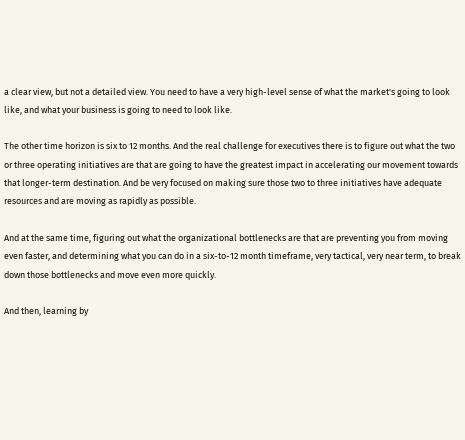a clear view, but not a detailed view. You need to have a very high-level sense of what the market's going to look like, and what your business is going to need to look like.

The other time horizon is six to 12 months. And the real challenge for executives there is to figure out what the two or three operating initiatives are that are going to have the greatest impact in accelerating our movement towards that longer-term destination. And be very focused on making sure those two to three initiatives have adequate resources and are moving as rapidly as possible.

And at the same time, figuring out what the organizational bottlenecks are that are preventing you from moving even faster, and determining what you can do in a six-to-12 month timeframe, very tactical, very near term, to break down those bottlenecks and move even more quickly.

And then, learning by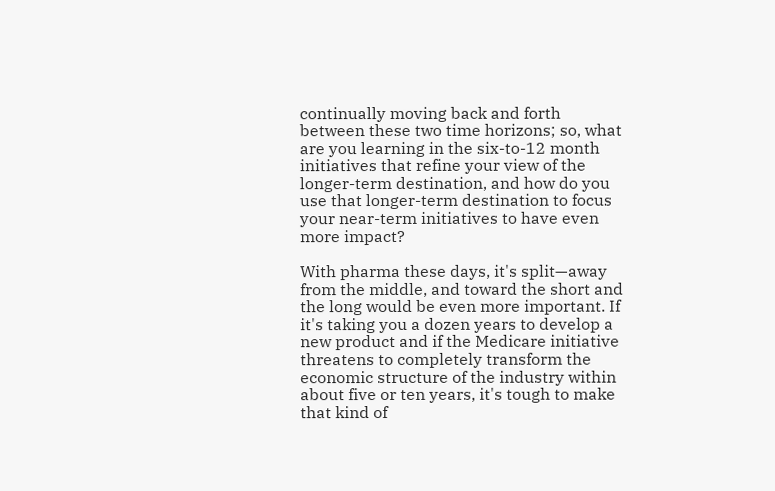continually moving back and forth between these two time horizons; so, what are you learning in the six-to-12 month initiatives that refine your view of the longer-term destination, and how do you use that longer-term destination to focus your near-term initiatives to have even more impact?

With pharma these days, it's split—away from the middle, and toward the short and the long would be even more important. If it's taking you a dozen years to develop a new product and if the Medicare initiative threatens to completely transform the economic structure of the industry within about five or ten years, it's tough to make that kind of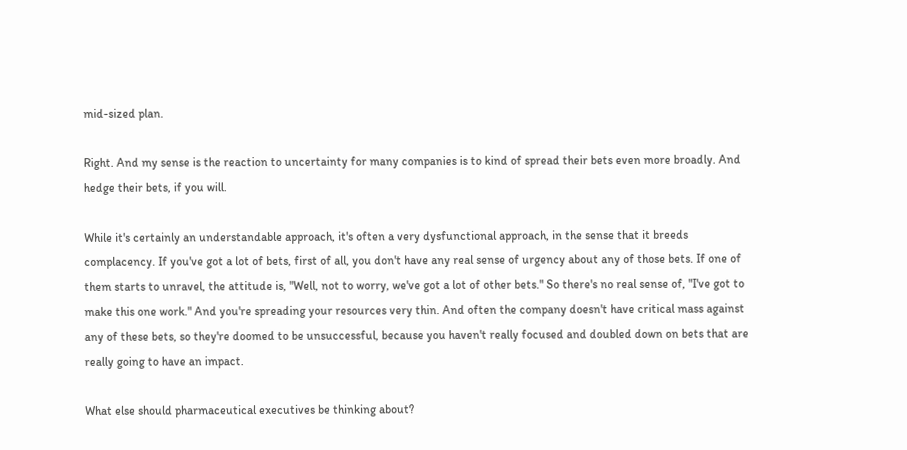mid-sized plan.

Right. And my sense is the reaction to uncertainty for many companies is to kind of spread their bets even more broadly. And hedge their bets, if you will.

While it's certainly an understandable approach, it's often a very dysfunctional approach, in the sense that it breeds complacency. If you've got a lot of bets, first of all, you don't have any real sense of urgency about any of those bets. If one of them starts to unravel, the attitude is, "Well, not to worry, we've got a lot of other bets." So there's no real sense of, "I've got to make this one work." And you're spreading your resources very thin. And often the company doesn't have critical mass against any of these bets, so they're doomed to be unsuccessful, because you haven't really focused and doubled down on bets that are really going to have an impact.

What else should pharmaceutical executives be thinking about?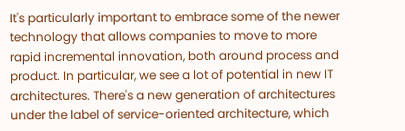It's particularly important to embrace some of the newer technology that allows companies to move to more rapid incremental innovation, both around process and product. In particular, we see a lot of potential in new IT architectures. There's a new generation of architectures under the label of service-oriented architecture, which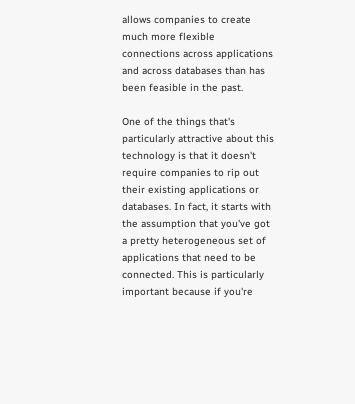allows companies to create much more flexible connections across applications and across databases than has been feasible in the past.

One of the things that's particularly attractive about this technology is that it doesn't require companies to rip out their existing applications or databases. In fact, it starts with the assumption that you've got a pretty heterogeneous set of applications that need to be connected. This is particularly important because if you're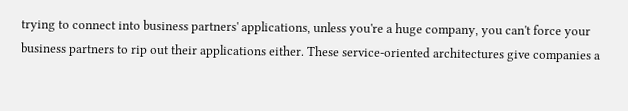trying to connect into business partners' applications, unless you're a huge company, you can't force your business partners to rip out their applications either. These service-oriented architectures give companies a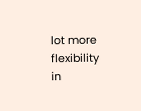lot more flexibility in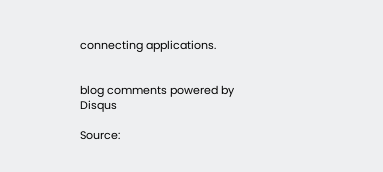connecting applications.


blog comments powered by Disqus

Source: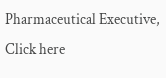Pharmaceutical Executive,
Click here